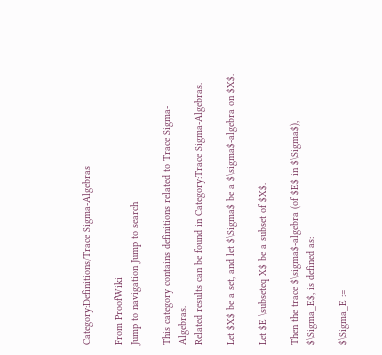Category:Definitions/Trace Sigma-Algebras

From ProofWiki
Jump to navigation Jump to search

This category contains definitions related to Trace Sigma-Algebras.
Related results can be found in Category:Trace Sigma-Algebras.

Let $X$ be a set, and let $\Sigma$ be a $\sigma$-algebra on $X$.

Let $E \subseteq X$ be a subset of $X$.

Then the trace $\sigma$-algebra (of $E$ in $\Sigma$), $\Sigma_E$, is defined as:

$\Sigma_E :=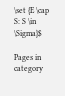\set {E \cap S: S \in \Sigma}$

Pages in category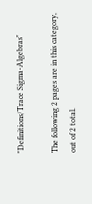"Definitions/Trace Sigma-Algebras"

The following 2 pages are in this category, out of 2 total.